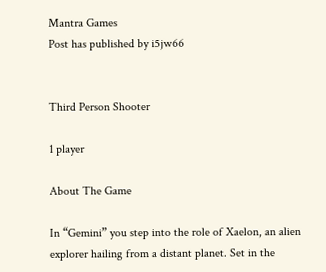Mantra Games
Post has published by i5jw66


Third Person Shooter

1 player

About The Game

In “Gemini” you step into the role of Xaelon, an alien explorer hailing from a distant planet. Set in the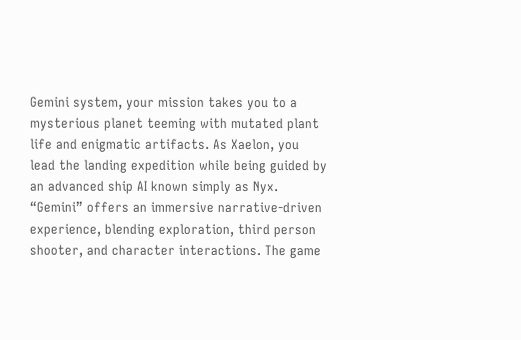Gemini system, your mission takes you to a mysterious planet teeming with mutated plant life and enigmatic artifacts. As Xaelon, you lead the landing expedition while being guided by an advanced ship AI known simply as Nyx.
“Gemini” offers an immersive narrative-driven experience, blending exploration, third person shooter, and character interactions. The game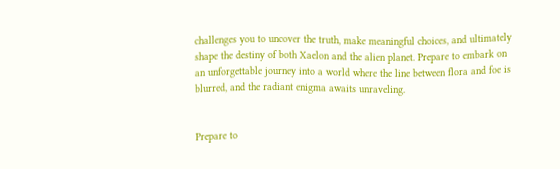challenges you to uncover the truth, make meaningful choices, and ultimately shape the destiny of both Xaelon and the alien planet. Prepare to embark on an unforgettable journey into a world where the line between flora and foe is blurred, and the radiant enigma awaits unraveling.


Prepare to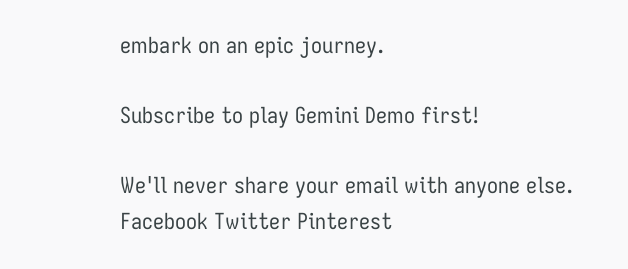embark on an epic journey.

Subscribe to play Gemini Demo first!

We'll never share your email with anyone else.
Facebook Twitter Pinterest